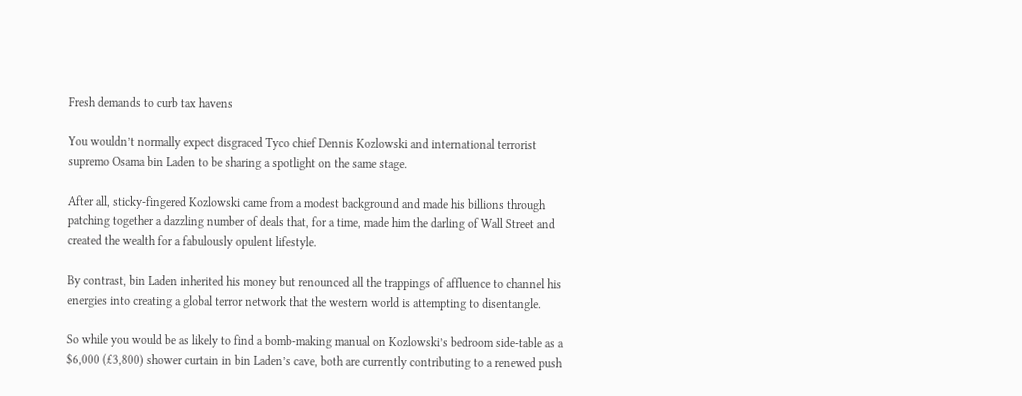Fresh demands to curb tax havens

You wouldn’t normally expect disgraced Tyco chief Dennis Kozlowski and international terrorist supremo Osama bin Laden to be sharing a spotlight on the same stage.

After all, sticky-fingered Kozlowski came from a modest background and made his billions through patching together a dazzling number of deals that, for a time, made him the darling of Wall Street and created the wealth for a fabulously opulent lifestyle.

By contrast, bin Laden inherited his money but renounced all the trappings of affluence to channel his energies into creating a global terror network that the western world is attempting to disentangle.

So while you would be as likely to find a bomb-making manual on Kozlowski’s bedroom side-table as a $6,000 (£3,800) shower curtain in bin Laden’s cave, both are currently contributing to a renewed push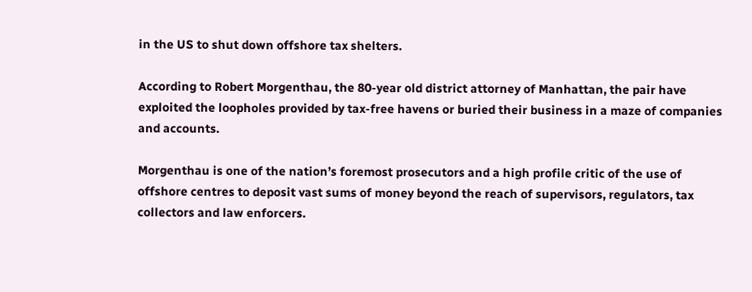in the US to shut down offshore tax shelters.

According to Robert Morgenthau, the 80-year old district attorney of Manhattan, the pair have exploited the loopholes provided by tax-free havens or buried their business in a maze of companies and accounts.

Morgenthau is one of the nation’s foremost prosecutors and a high profile critic of the use of offshore centres to deposit vast sums of money beyond the reach of supervisors, regulators, tax collectors and law enforcers.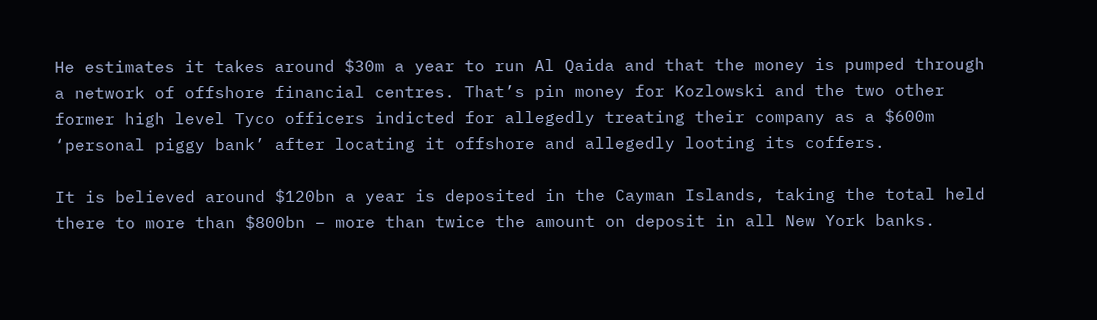He estimates it takes around $30m a year to run Al Qaida and that the money is pumped through a network of offshore financial centres. That’s pin money for Kozlowski and the two other former high level Tyco officers indicted for allegedly treating their company as a $600m ‘personal piggy bank’ after locating it offshore and allegedly looting its coffers.

It is believed around $120bn a year is deposited in the Cayman Islands, taking the total held there to more than $800bn – more than twice the amount on deposit in all New York banks.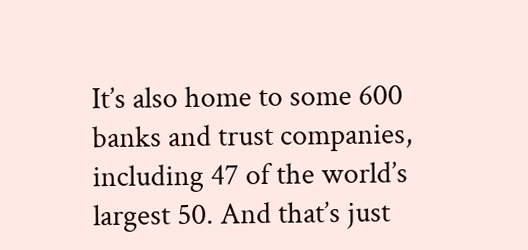It’s also home to some 600 banks and trust companies, including 47 of the world’s largest 50. And that’s just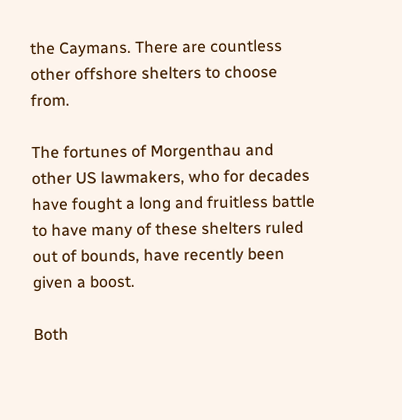the Caymans. There are countless other offshore shelters to choose from.

The fortunes of Morgenthau and other US lawmakers, who for decades have fought a long and fruitless battle to have many of these shelters ruled out of bounds, have recently been given a boost.

Both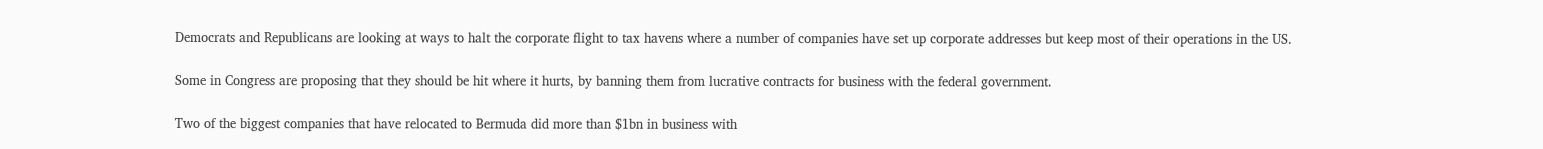Democrats and Republicans are looking at ways to halt the corporate flight to tax havens where a number of companies have set up corporate addresses but keep most of their operations in the US.

Some in Congress are proposing that they should be hit where it hurts, by banning them from lucrative contracts for business with the federal government.

Two of the biggest companies that have relocated to Bermuda did more than $1bn in business with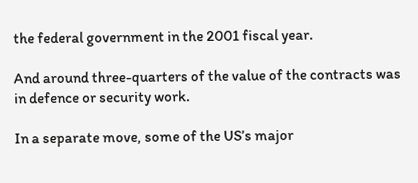the federal government in the 2001 fiscal year.

And around three-quarters of the value of the contracts was in defence or security work.

In a separate move, some of the US’s major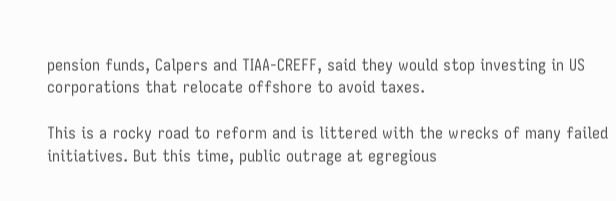pension funds, Calpers and TIAA-CREFF, said they would stop investing in US corporations that relocate offshore to avoid taxes.

This is a rocky road to reform and is littered with the wrecks of many failed initiatives. But this time, public outrage at egregious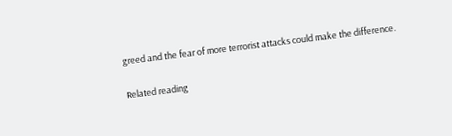greed and the fear of more terrorist attacks could make the difference.

Related reading